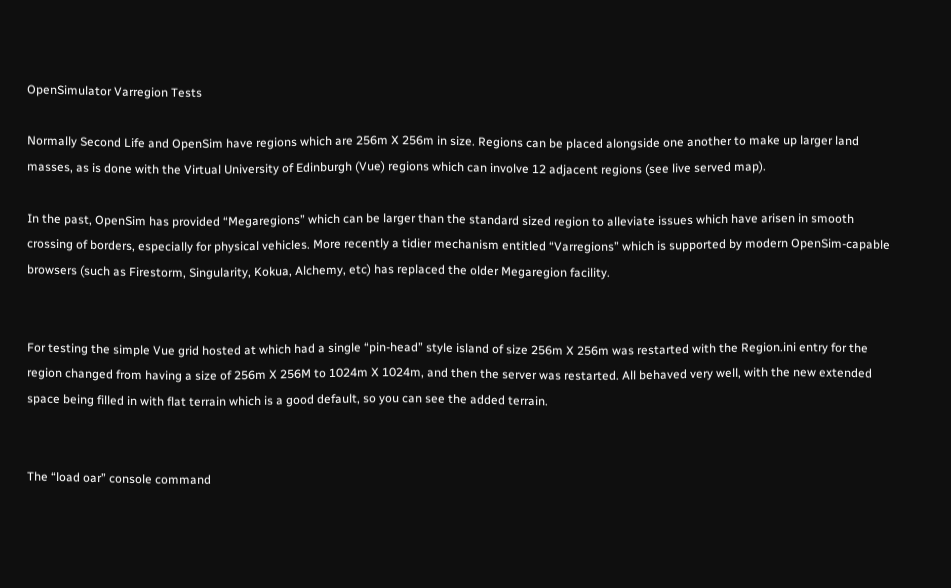OpenSimulator Varregion Tests

Normally Second Life and OpenSim have regions which are 256m X 256m in size. Regions can be placed alongside one another to make up larger land masses, as is done with the Virtual University of Edinburgh (Vue) regions which can involve 12 adjacent regions (see live served map).

In the past, OpenSim has provided “Megaregions” which can be larger than the standard sized region to alleviate issues which have arisen in smooth crossing of borders, especially for physical vehicles. More recently a tidier mechanism entitled “Varregions” which is supported by modern OpenSim-capable browsers (such as Firestorm, Singularity, Kokua, Alchemy, etc) has replaced the older Megaregion facility.


For testing the simple Vue grid hosted at which had a single “pin-head” style island of size 256m X 256m was restarted with the Region.ini entry for the region changed from having a size of 256m X 256M to 1024m X 1024m, and then the server was restarted. All behaved very well, with the new extended space being filled in with flat terrain which is a good default, so you can see the added terrain.


The “load oar” console command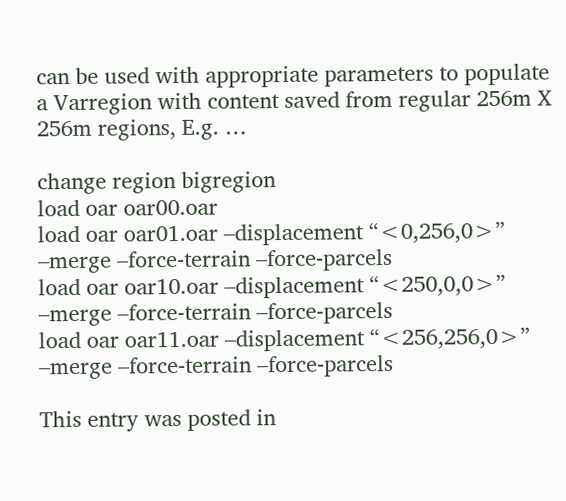can be used with appropriate parameters to populate a Varregion with content saved from regular 256m X 256m regions, E.g. …

change region bigregion
load oar oar00.oar
load oar oar01.oar –displacement “<0,256,0>” –merge –force-terrain –force-parcels
load oar oar10.oar –displacement “<250,0,0>” –merge –force-terrain –force-parcels
load oar oar11.oar –displacement “<256,256,0>” –merge –force-terrain –force-parcels

This entry was posted in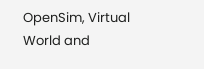OpenSim, Virtual World and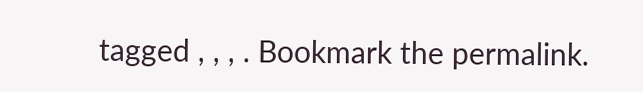tagged , , , . Bookmark the permalink.